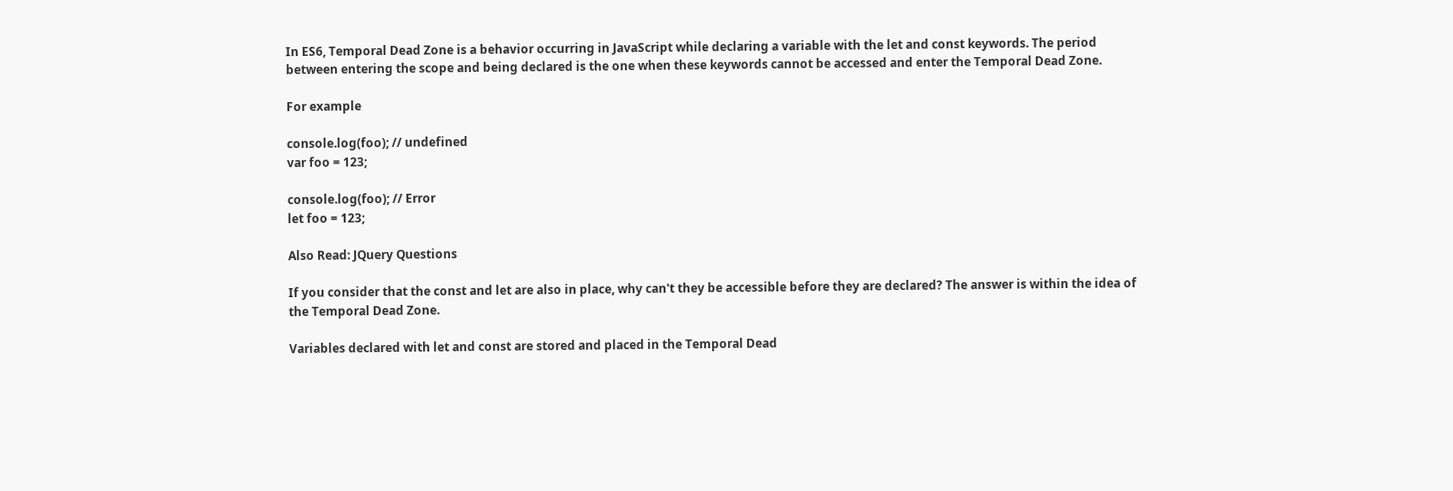In ES6, Temporal Dead Zone is a behavior occurring in JavaScript while declaring a variable with the let and const keywords. The period between entering the scope and being declared is the one when these keywords cannot be accessed and enter the Temporal Dead Zone.

For example

console.log(foo); // undefined
var foo = 123;

console.log(foo); // Error
let foo = 123;

Also Read: JQuery Questions

If you consider that the const and let are also in place, why can't they be accessible before they are declared? The answer is within the idea of the Temporal Dead Zone.

Variables declared with let and const are stored and placed in the Temporal Dead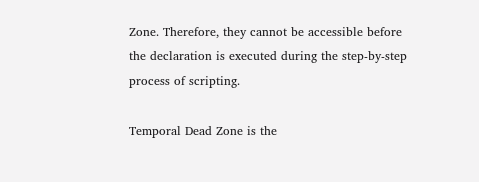Zone. Therefore, they cannot be accessible before the declaration is executed during the step-by-step process of scripting.

Temporal Dead Zone is the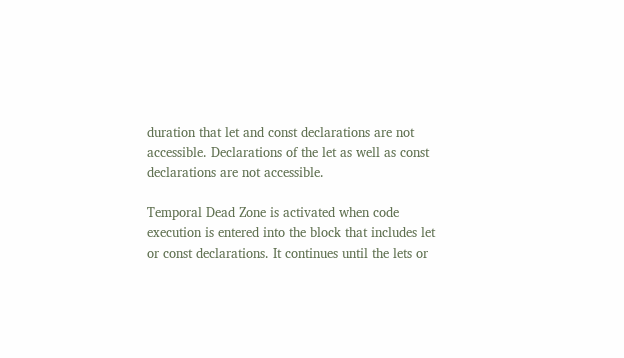duration that let and const declarations are not accessible. Declarations of the let as well as const declarations are not accessible.

Temporal Dead Zone is activated when code execution is entered into the block that includes let or const declarations. It continues until the lets or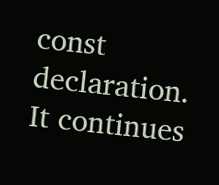const declaration. It continues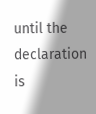until the declaration is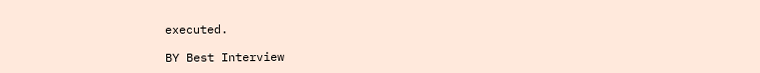executed.

BY Best Interview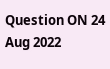Question ON 24 Aug 2022